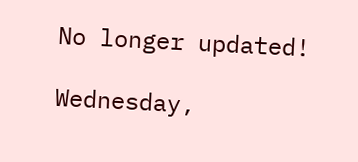No longer updated!

Wednesday,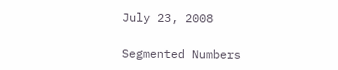July 23, 2008

Segmented Numbers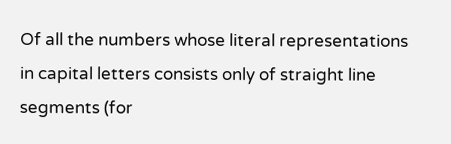Of all the numbers whose literal representations in capital letters consists only of straight line segments (for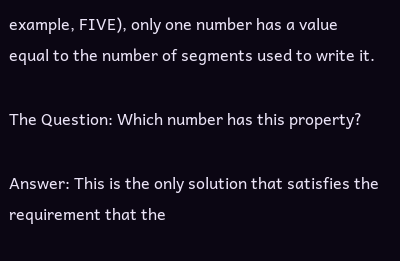example, FIVE), only one number has a value equal to the number of segments used to write it.

The Question: Which number has this property?

Answer: This is the only solution that satisfies the requirement that the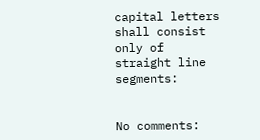capital letters shall consist only of straight line segments:


No comments: